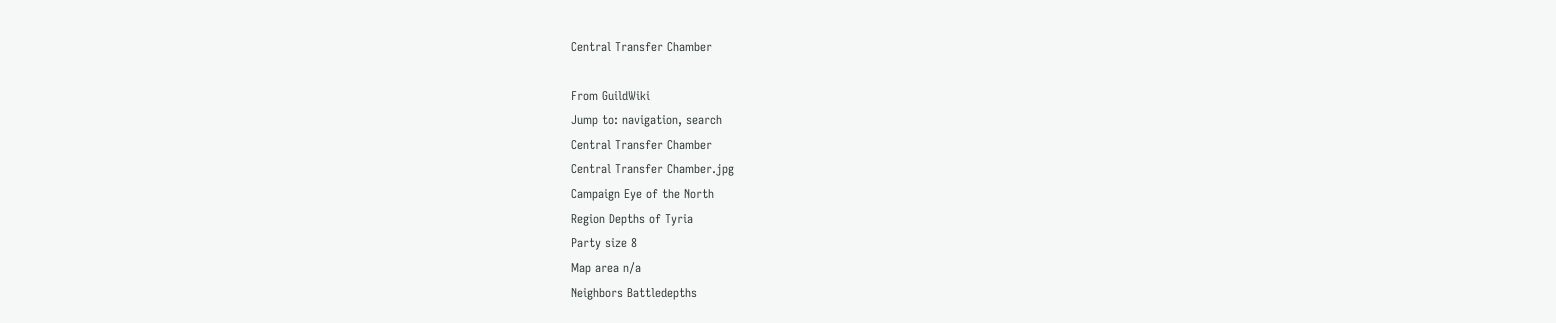Central Transfer Chamber

From GuildWiki
Jump to: navigation, search
Central Transfer Chamber
Central Transfer Chamber.jpg
Campaign Eye of the North
Region Depths of Tyria
Party size 8
Map area n/a
Neighbors Battledepths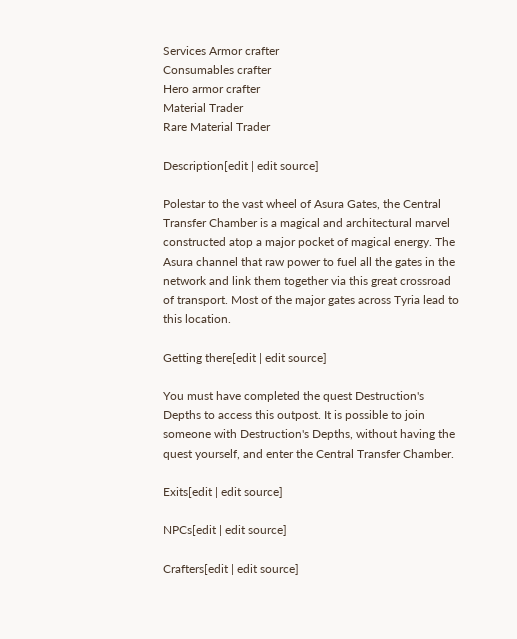Services Armor crafter
Consumables crafter
Hero armor crafter
Material Trader
Rare Material Trader

Description[edit | edit source]

Polestar to the vast wheel of Asura Gates, the Central Transfer Chamber is a magical and architectural marvel constructed atop a major pocket of magical energy. The Asura channel that raw power to fuel all the gates in the network and link them together via this great crossroad of transport. Most of the major gates across Tyria lead to this location.

Getting there[edit | edit source]

You must have completed the quest Destruction's Depths to access this outpost. It is possible to join someone with Destruction's Depths, without having the quest yourself, and enter the Central Transfer Chamber.

Exits[edit | edit source]

NPCs[edit | edit source]

Crafters[edit | edit source]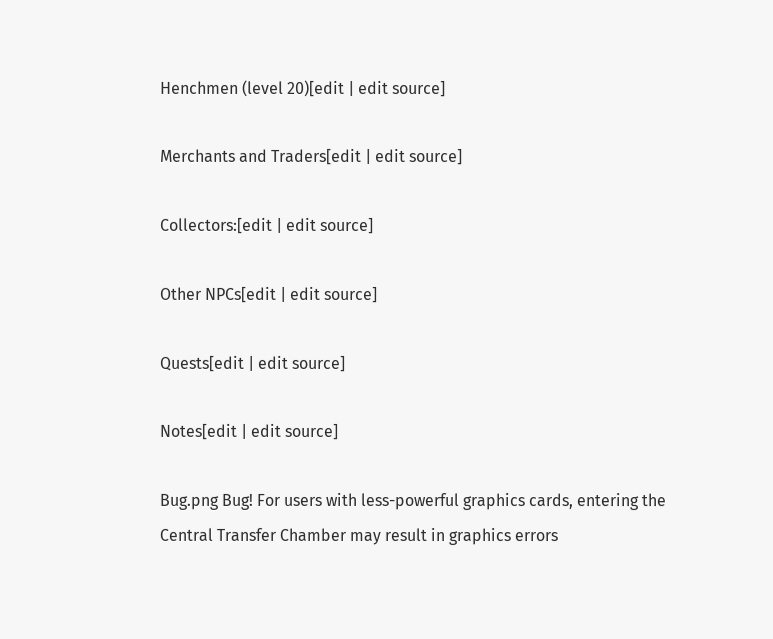Henchmen (level 20)[edit | edit source]

Merchants and Traders[edit | edit source]

Collectors:[edit | edit source]

Other NPCs[edit | edit source]

Quests[edit | edit source]

Notes[edit | edit source]

Bug.png Bug! For users with less-powerful graphics cards, entering the Central Transfer Chamber may result in graphics errors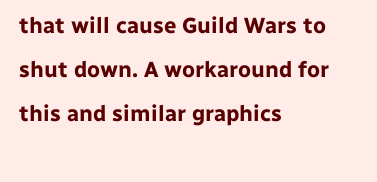that will cause Guild Wars to shut down. A workaround for this and similar graphics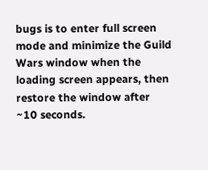bugs is to enter full screen mode and minimize the Guild Wars window when the loading screen appears, then restore the window after ~10 seconds.